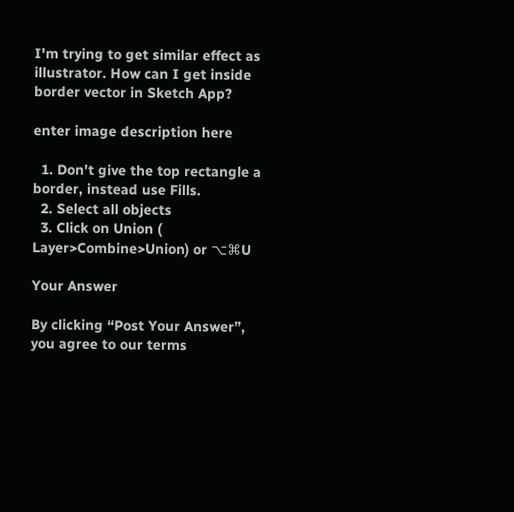I'm trying to get similar effect as illustrator. How can I get inside border vector in Sketch App?

enter image description here

  1. Don't give the top rectangle a border, instead use Fills.
  2. Select all objects
  3. Click on Union ( Layer>Combine>Union) or ⌥⌘U

Your Answer

By clicking “Post Your Answer”, you agree to our terms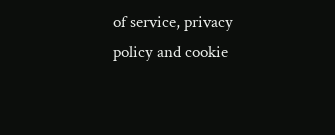of service, privacy policy and cookie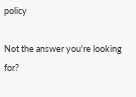policy

Not the answer you're looking for?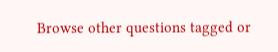Browse other questions tagged or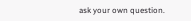ask your own question.